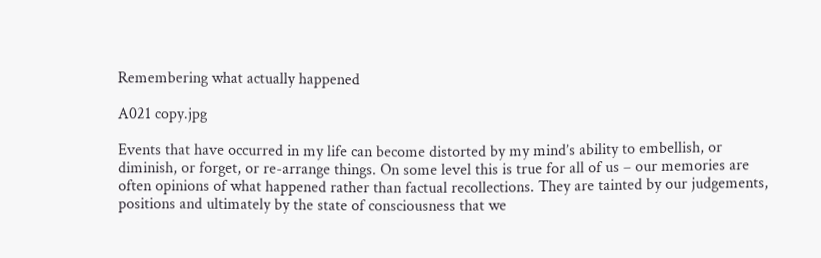Remembering what actually happened

A021 copy.jpg

Events that have occurred in my life can become distorted by my mind’s ability to embellish, or diminish, or forget, or re-arrange things. On some level this is true for all of us – our memories are often opinions of what happened rather than factual recollections. They are tainted by our judgements, positions and ultimately by the state of consciousness that we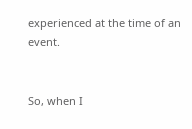experienced at the time of an event.


So, when I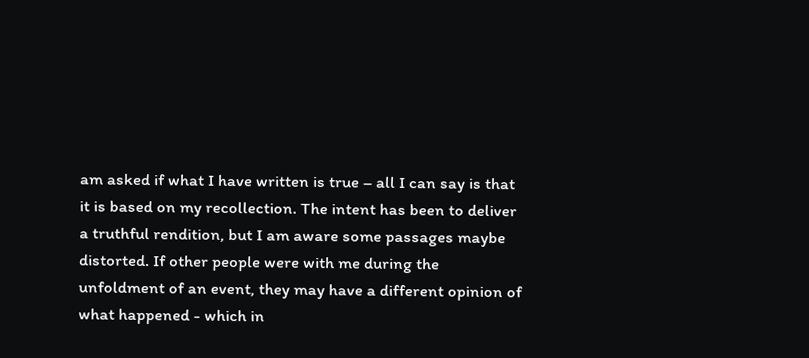am asked if what I have written is true – all I can say is that it is based on my recollection. The intent has been to deliver a truthful rendition, but I am aware some passages maybe distorted. If other people were with me during the unfoldment of an event, they may have a different opinion of what happened - which in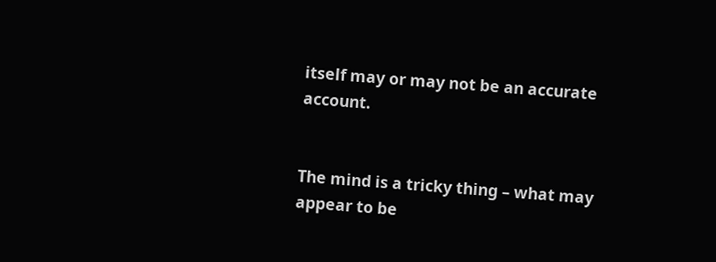itself may or may not be an accurate account.


The mind is a tricky thing – what may appear to be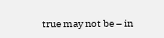true may not be – in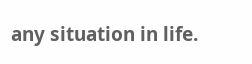any situation in life.